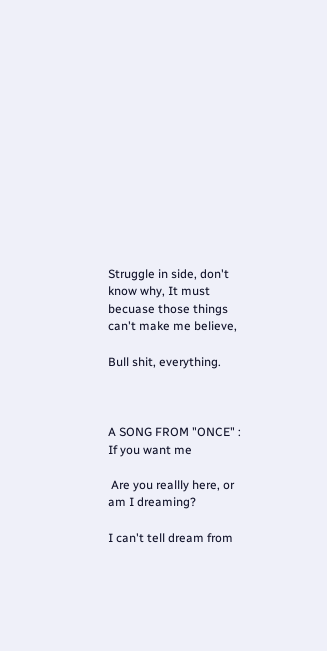Struggle in side, don't know why, It must becuase those things can't make me believe,

Bull shit, everything.



A SONG FROM "ONCE" : If you want me

 Are you reallly here, or am I dreaming?

I can't tell dream from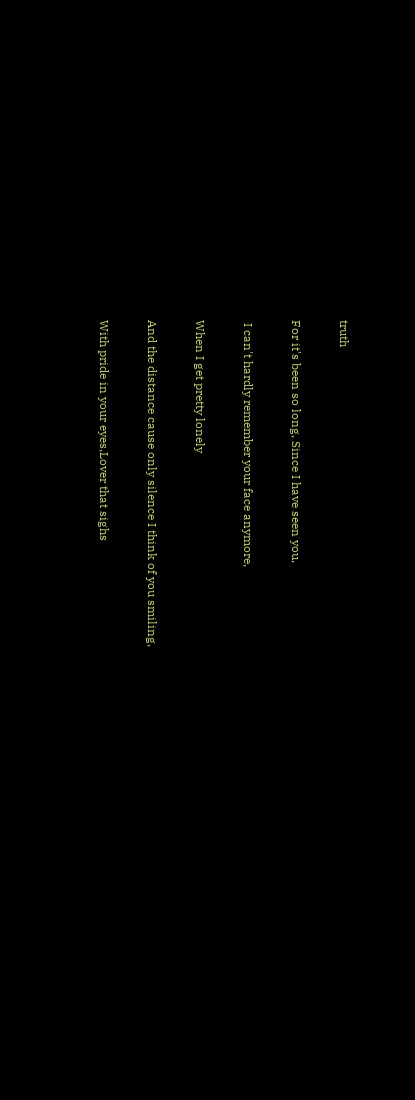truth

For it's been so long, Since I have seen you,

 I can't hardly remember your face anymore,

When I get pretty lonely

And the distance cause only silence I think of you smiling,

With pride in your eyes,Lover that sighs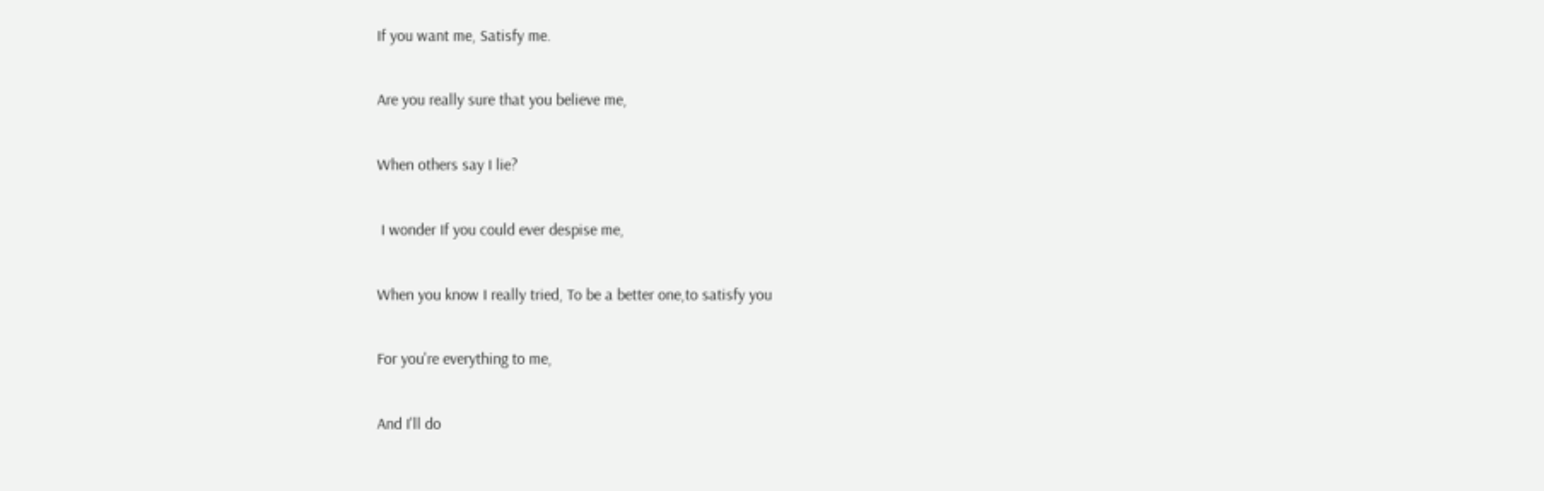If you want me, Satisfy me.

Are you really sure that you believe me,

When others say I lie?

 I wonder If you could ever despise me,

When you know I really tried, To be a better one,to satisfy you

For you're everything to me,

And I'll do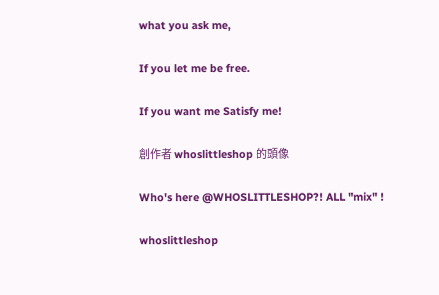what you ask me,

If you let me be free.

If you want me Satisfy me!

創作者 whoslittleshop 的頭像

Who's here @WHOSLITTLESHOP?! ALL "mix" !

whoslittleshop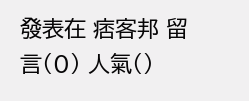發表在 痞客邦 留言(0) 人氣()